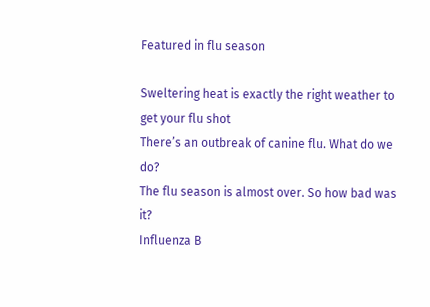Featured in flu season

Sweltering heat is exactly the right weather to get your flu shot
There’s an outbreak of canine flu. What do we do?
The flu season is almost over. So how bad was it?
Influenza B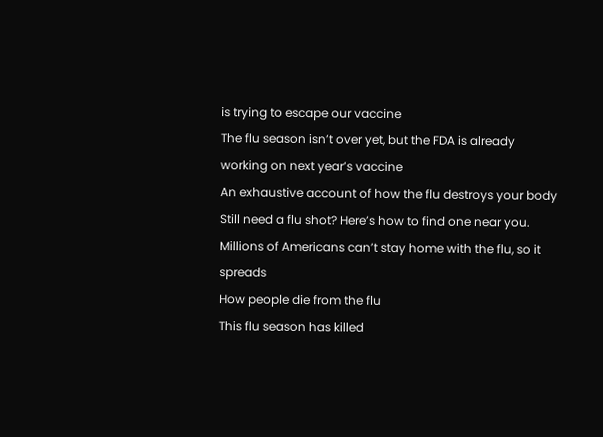is trying to escape our vaccine
The flu season isn’t over yet, but the FDA is already working on next year’s vaccine
An exhaustive account of how the flu destroys your body
Still need a flu shot? Here’s how to find one near you.
Millions of Americans can’t stay home with the flu, so it spreads
How people die from the flu
This flu season has killed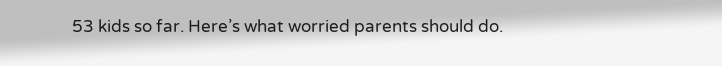53 kids so far. Here’s what worried parents should do.